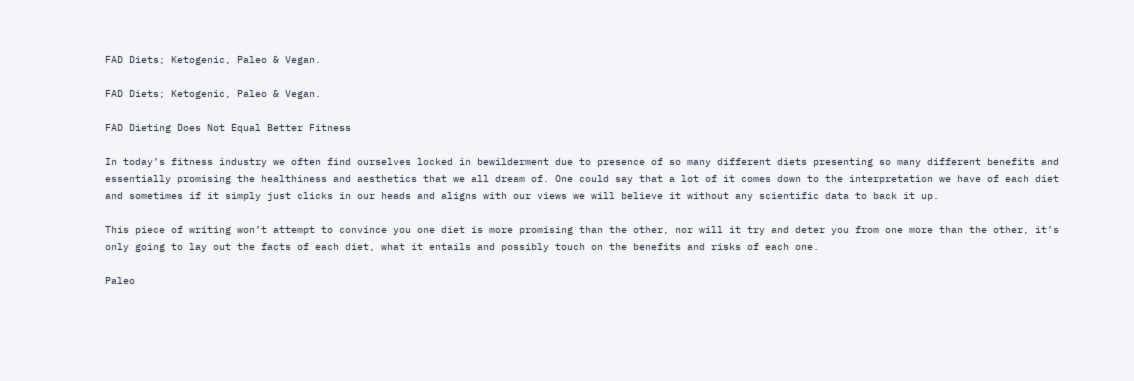FAD Diets; Ketogenic, Paleo & Vegan.

FAD Diets; Ketogenic, Paleo & Vegan.

FAD Dieting Does Not Equal Better Fitness

In today’s fitness industry we often find ourselves locked in bewilderment due to presence of so many different diets presenting so many different benefits and essentially promising the healthiness and aesthetics that we all dream of. One could say that a lot of it comes down to the interpretation we have of each diet and sometimes if it simply just clicks in our heads and aligns with our views we will believe it without any scientific data to back it up.

This piece of writing won’t attempt to convince you one diet is more promising than the other, nor will it try and deter you from one more than the other, it’s only going to lay out the facts of each diet, what it entails and possibly touch on the benefits and risks of each one.

Paleo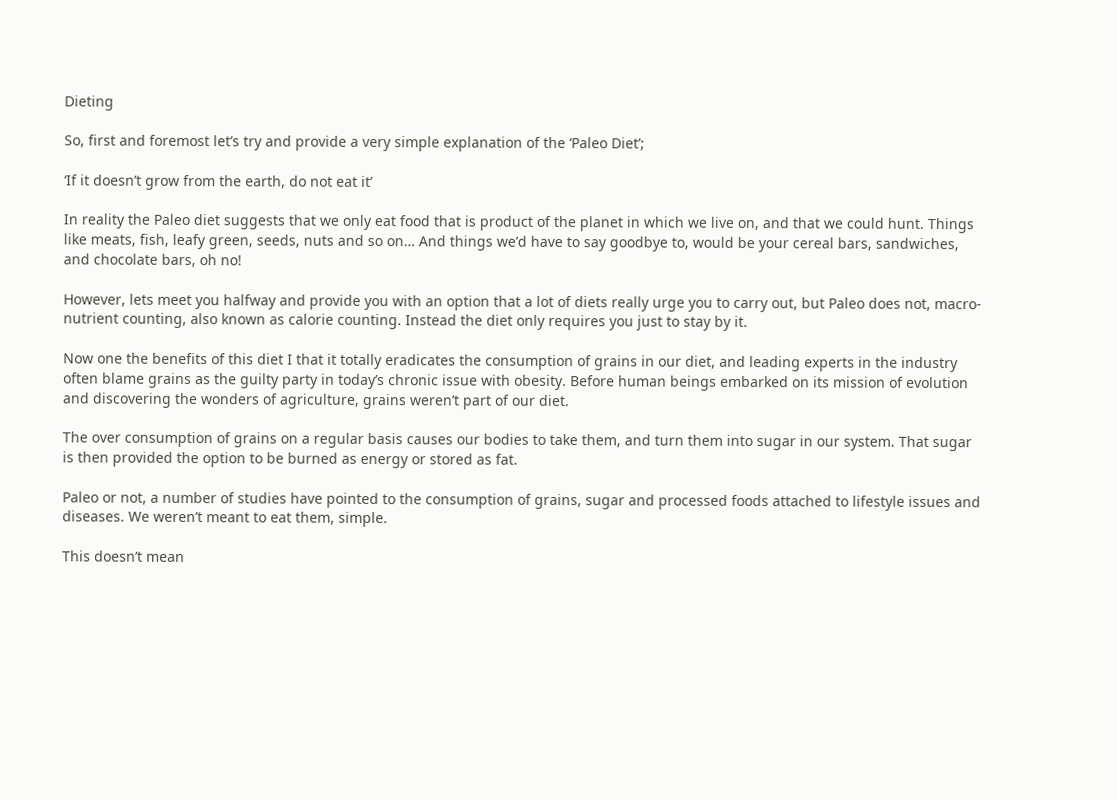Dieting

So, first and foremost let’s try and provide a very simple explanation of the ‘Paleo Diet’;

‘If it doesn’t grow from the earth, do not eat it’

In reality the Paleo diet suggests that we only eat food that is product of the planet in which we live on, and that we could hunt. Things like meats, fish, leafy green, seeds, nuts and so on… And things we’d have to say goodbye to, would be your cereal bars, sandwiches, and chocolate bars, oh no!

However, lets meet you halfway and provide you with an option that a lot of diets really urge you to carry out, but Paleo does not, macro-nutrient counting, also known as calorie counting. Instead the diet only requires you just to stay by it.

Now one the benefits of this diet I that it totally eradicates the consumption of grains in our diet, and leading experts in the industry often blame grains as the guilty party in today’s chronic issue with obesity. Before human beings embarked on its mission of evolution and discovering the wonders of agriculture, grains weren’t part of our diet.

The over consumption of grains on a regular basis causes our bodies to take them, and turn them into sugar in our system. That sugar is then provided the option to be burned as energy or stored as fat.

Paleo or not, a number of studies have pointed to the consumption of grains, sugar and processed foods attached to lifestyle issues and diseases. We weren’t meant to eat them, simple.

This doesn’t mean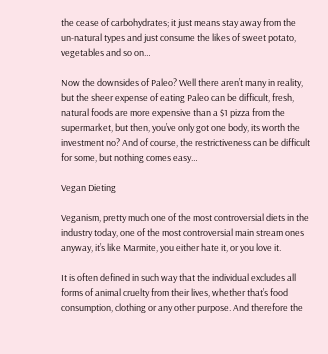the cease of carbohydrates; it just means stay away from the un-natural types and just consume the likes of sweet potato, vegetables and so on…

Now the downsides of Paleo? Well there aren’t many in reality, but the sheer expense of eating Paleo can be difficult, fresh, natural foods are more expensive than a $1 pizza from the supermarket, but then, you’ve only got one body, its worth the investment no? And of course, the restrictiveness can be difficult for some, but nothing comes easy…

Vegan Dieting

Veganism, pretty much one of the most controversial diets in the industry today, one of the most controversial main stream ones anyway, it’s like Marmite, you either hate it, or you love it.

It is often defined in such way that the individual excludes all forms of animal cruelty from their lives, whether that’s food consumption, clothing or any other purpose. And therefore the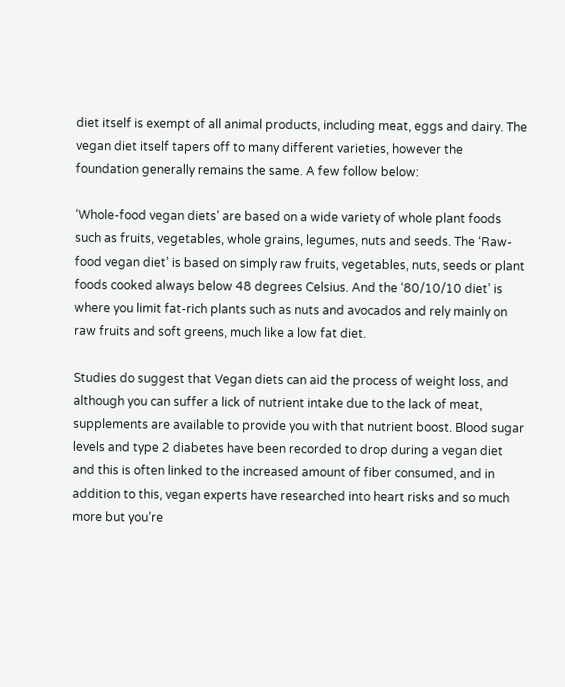diet itself is exempt of all animal products, including meat, eggs and dairy. The vegan diet itself tapers off to many different varieties, however the foundation generally remains the same. A few follow below:

‘Whole-food vegan diets’ are based on a wide variety of whole plant foods such as fruits, vegetables, whole grains, legumes, nuts and seeds. The ‘Raw-food vegan diet’ is based on simply raw fruits, vegetables, nuts, seeds or plant foods cooked always below 48 degrees Celsius. And the ‘80/10/10 diet’ is where you limit fat-rich plants such as nuts and avocados and rely mainly on raw fruits and soft greens, much like a low fat diet.

Studies do suggest that Vegan diets can aid the process of weight loss, and although you can suffer a lick of nutrient intake due to the lack of meat, supplements are available to provide you with that nutrient boost. Blood sugar levels and type 2 diabetes have been recorded to drop during a vegan diet and this is often linked to the increased amount of fiber consumed, and in addition to this, vegan experts have researched into heart risks and so much more but you’re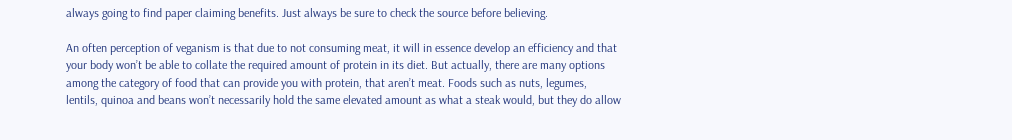always going to find paper claiming benefits. Just always be sure to check the source before believing.

An often perception of veganism is that due to not consuming meat, it will in essence develop an efficiency and that your body won’t be able to collate the required amount of protein in its diet. But actually, there are many options among the category of food that can provide you with protein, that aren’t meat. Foods such as nuts, legumes, lentils, quinoa and beans won’t necessarily hold the same elevated amount as what a steak would, but they do allow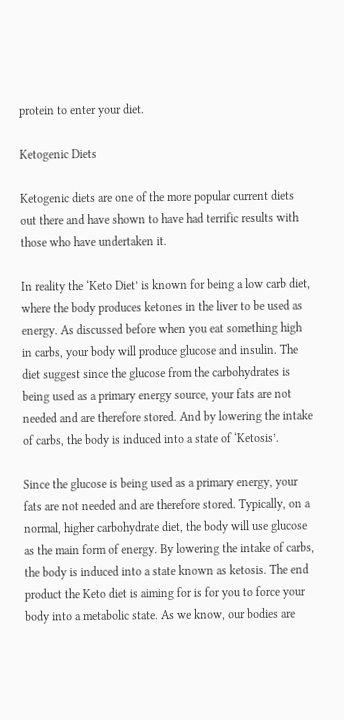protein to enter your diet.

Ketogenic Diets

Ketogenic diets are one of the more popular current diets out there and have shown to have had terrific results with those who have undertaken it.

In reality the ‘Keto Diet’ is known for being a low carb diet, where the body produces ketones in the liver to be used as energy. As discussed before when you eat something high in carbs, your body will produce glucose and insulin. The diet suggest since the glucose from the carbohydrates is being used as a primary energy source, your fats are not needed and are therefore stored. And by lowering the intake of carbs, the body is induced into a state of ‘Ketosis’.

Since the glucose is being used as a primary energy, your fats are not needed and are therefore stored. Typically, on a normal, higher carbohydrate diet, the body will use glucose as the main form of energy. By lowering the intake of carbs, the body is induced into a state known as ketosis. The end product the Keto diet is aiming for is for you to force your body into a metabolic state. As we know, our bodies are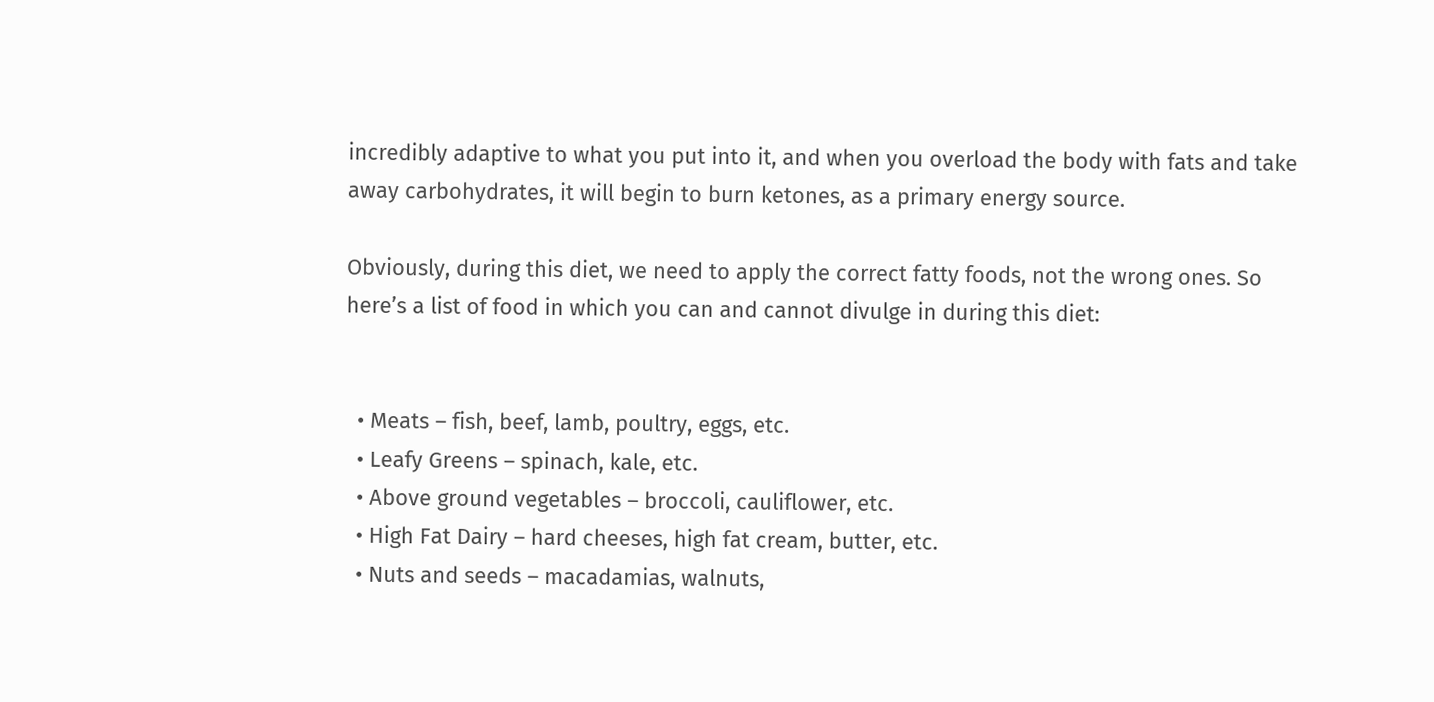incredibly adaptive to what you put into it, and when you overload the body with fats and take away carbohydrates, it will begin to burn ketones, as a primary energy source.

Obviously, during this diet, we need to apply the correct fatty foods, not the wrong ones. So here’s a list of food in which you can and cannot divulge in during this diet:


  • Meats – fish, beef, lamb, poultry, eggs, etc.
  • Leafy Greens – spinach, kale, etc.
  • Above ground vegetables – broccoli, cauliflower, etc.
  • High Fat Dairy – hard cheeses, high fat cream, butter, etc.
  • Nuts and seeds – macadamias, walnuts,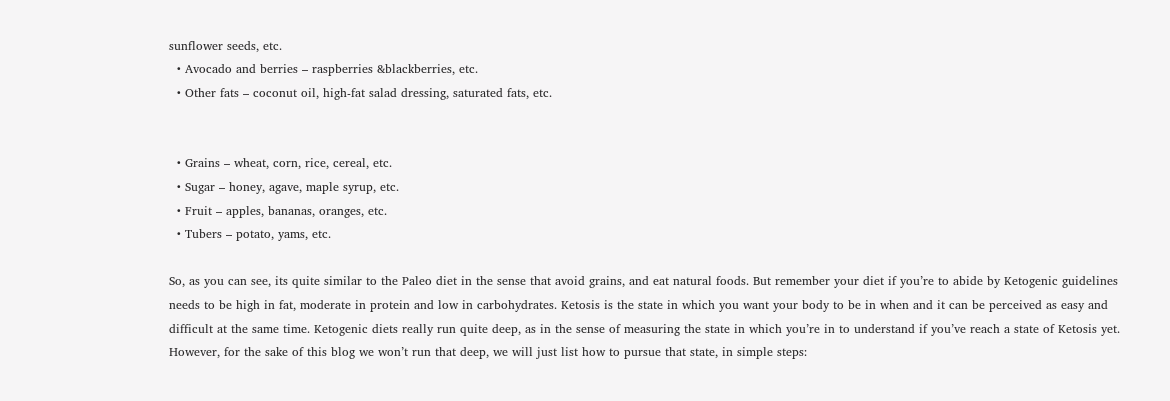sunflower seeds, etc.
  • Avocado and berries – raspberries &blackberries, etc.
  • Other fats – coconut oil, high-fat salad dressing, saturated fats, etc.


  • Grains – wheat, corn, rice, cereal, etc.
  • Sugar – honey, agave, maple syrup, etc.
  • Fruit – apples, bananas, oranges, etc.
  • Tubers – potato, yams, etc.

So, as you can see, its quite similar to the Paleo diet in the sense that avoid grains, and eat natural foods. But remember your diet if you’re to abide by Ketogenic guidelines needs to be high in fat, moderate in protein and low in carbohydrates. Ketosis is the state in which you want your body to be in when and it can be perceived as easy and difficult at the same time. Ketogenic diets really run quite deep, as in the sense of measuring the state in which you’re in to understand if you’ve reach a state of Ketosis yet. However, for the sake of this blog we won’t run that deep, we will just list how to pursue that state, in simple steps: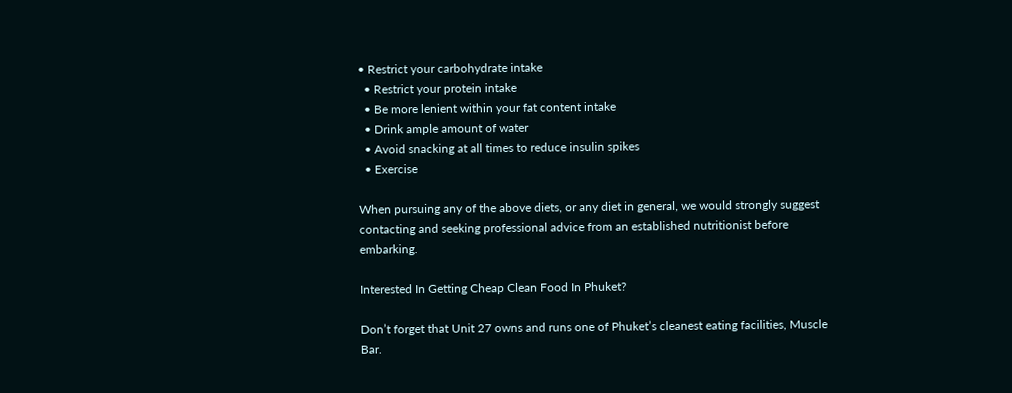• Restrict your carbohydrate intake
  • Restrict your protein intake
  • Be more lenient within your fat content intake
  • Drink ample amount of water
  • Avoid snacking at all times to reduce insulin spikes
  • Exercise

When pursuing any of the above diets, or any diet in general, we would strongly suggest contacting and seeking professional advice from an established nutritionist before embarking.

Interested In Getting Cheap Clean Food In Phuket?

Don’t forget that Unit 27 owns and runs one of Phuket’s cleanest eating facilities, Muscle Bar.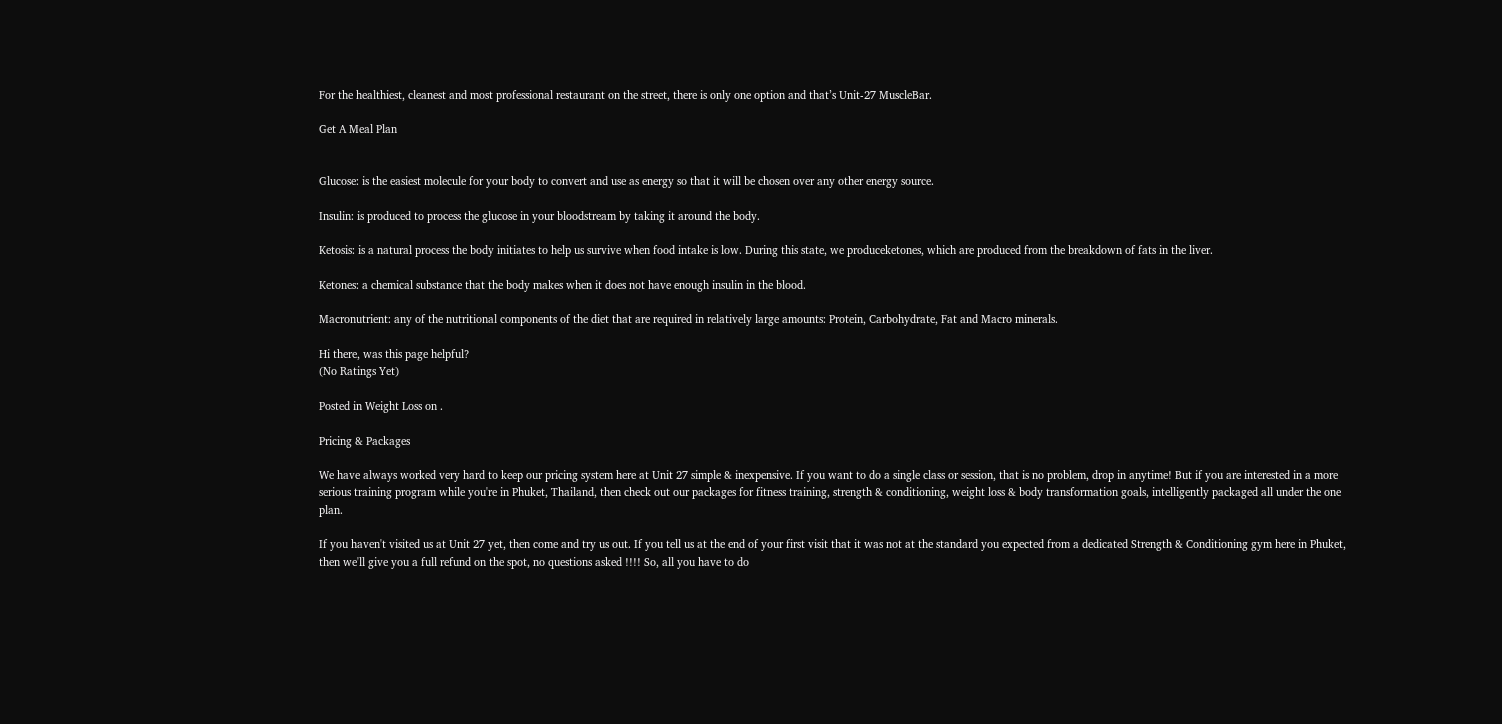For the healthiest, cleanest and most professional restaurant on the street, there is only one option and that’s Unit-27 MuscleBar.

Get A Meal Plan


Glucose: is the easiest molecule for your body to convert and use as energy so that it will be chosen over any other energy source.

Insulin: is produced to process the glucose in your bloodstream by taking it around the body.

Ketosis: is a natural process the body initiates to help us survive when food intake is low. During this state, we produceketones, which are produced from the breakdown of fats in the liver.

Ketones: a chemical substance that the body makes when it does not have enough insulin in the blood.

Macronutrient: any of the nutritional components of the diet that are required in relatively large amounts: Protein, Carbohydrate, Fat and Macro minerals.

Hi there, was this page helpful?
(No Ratings Yet)

Posted in Weight Loss on .

Pricing & Packages

We have always worked very hard to keep our pricing system here at Unit 27 simple & inexpensive. If you want to do a single class or session, that is no problem, drop in anytime! But if you are interested in a more serious training program while you're in Phuket, Thailand, then check out our packages for fitness training, strength & conditioning, weight loss & body transformation goals, intelligently packaged all under the one plan.

If you haven't visited us at Unit 27 yet, then come and try us out. If you tell us at the end of your first visit that it was not at the standard you expected from a dedicated Strength & Conditioning gym here in Phuket, then we'll give you a full refund on the spot, no questions asked !!!! So, all you have to do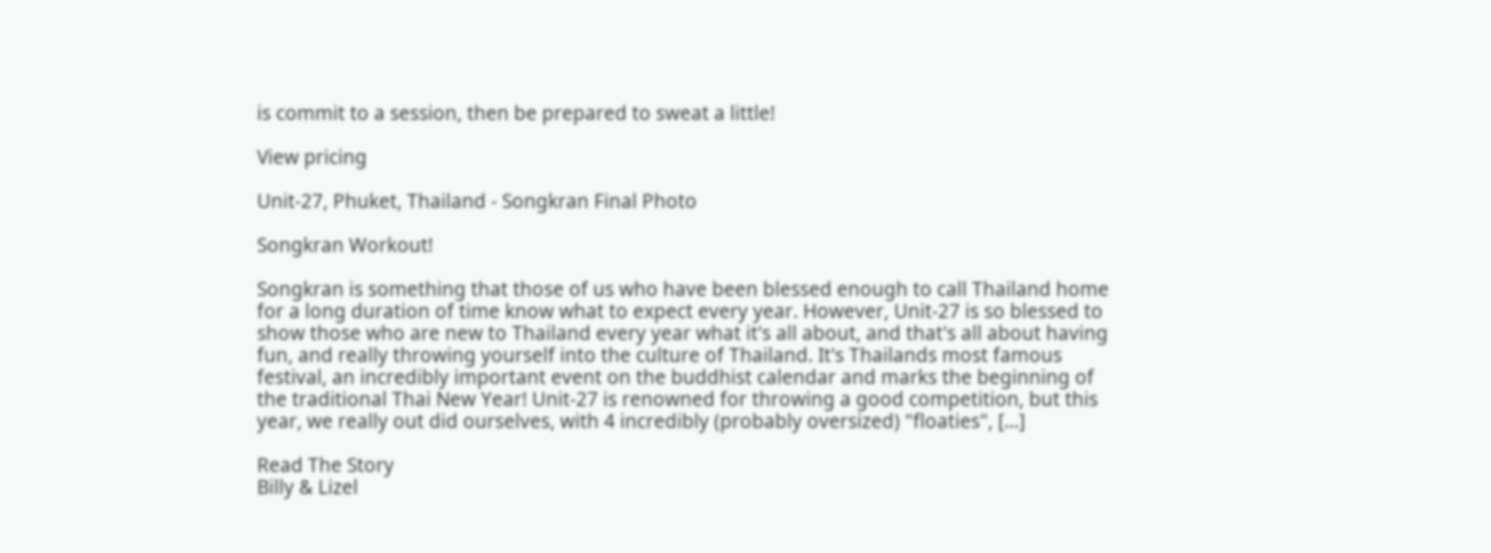is commit to a session, then be prepared to sweat a little!

View pricing

Unit-27, Phuket, Thailand - Songkran Final Photo

Songkran Workout!

Songkran is something that those of us who have been blessed enough to call Thailand home for a long duration of time know what to expect every year. However, Unit-27 is so blessed to show those who are new to Thailand every year what it's all about, and that's all about having fun, and really throwing yourself into the culture of Thailand. It's Thailands most famous festival, an incredibly important event on the buddhist calendar and marks the beginning of the traditional Thai New Year! Unit-27 is renowned for throwing a good competition, but this year, we really out did ourselves, with 4 incredibly (probably oversized) "floaties", [...]

Read The Story
Billy & Lizel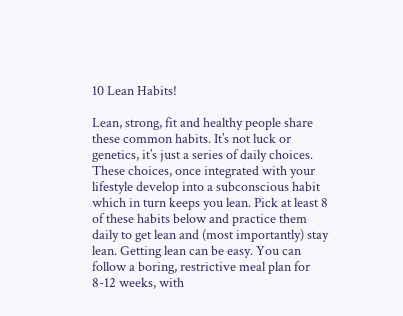10 Lean Habits!

Lean, strong, fit and healthy people share these common habits. It’s not luck or genetics, it’s just a series of daily choices. These choices, once integrated with your lifestyle develop into a subconscious habit which in turn keeps you lean. Pick at least 8 of these habits below and practice them daily to get lean and (most importantly) stay lean. Getting lean can be easy. You can follow a boring, restrictive meal plan for 8-12 weeks, with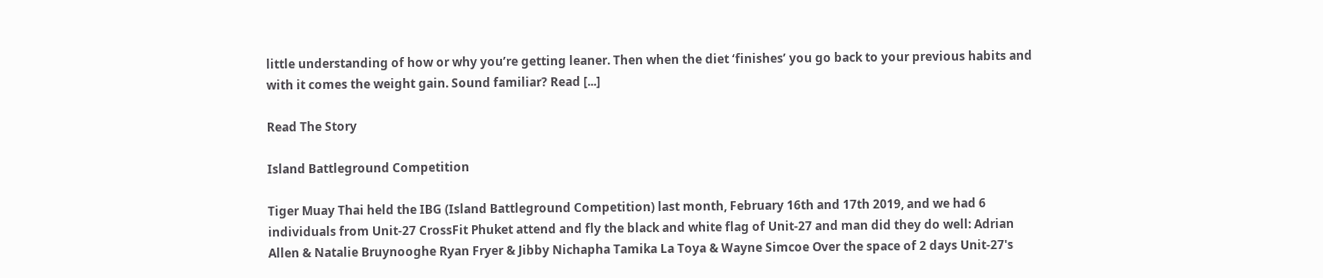little understanding of how or why you’re getting leaner. Then when the diet ‘finishes’ you go back to your previous habits and with it comes the weight gain. Sound familiar? Read [...]

Read The Story

Island Battleground Competition

Tiger Muay Thai held the IBG (Island Battleground Competition) last month, February 16th and 17th 2019, and we had 6 individuals from Unit-27 CrossFit Phuket attend and fly the black and white flag of Unit-27 and man did they do well: Adrian Allen & Natalie Bruynooghe Ryan Fryer & Jibby Nichapha Tamika La Toya & Wayne Simcoe Over the space of 2 days Unit-27's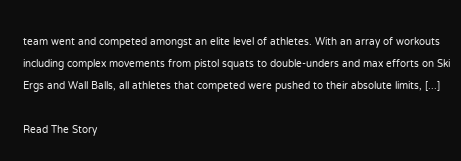team went and competed amongst an elite level of athletes. With an array of workouts including complex movements from pistol squats to double-unders and max efforts on Ski Ergs and Wall Balls, all athletes that competed were pushed to their absolute limits, [...]

Read The Story